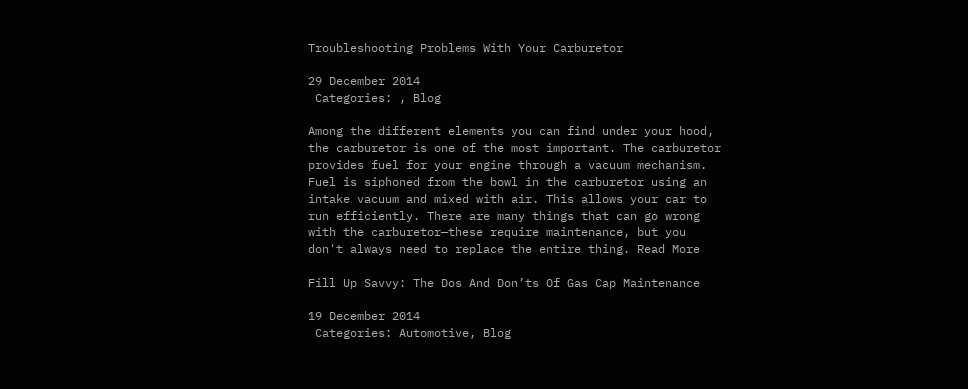Troubleshooting Problems With Your Carburetor

29 December 2014
 Categories: , Blog

Among the different elements you can find under your hood, the carburetor is one of the most important. The carburetor provides fuel for your engine through a vacuum mechanism. Fuel is siphoned from the bowl in the carburetor using an intake vacuum and mixed with air. This allows your car to run efficiently. There are many things that can go wrong with the carburetor—these require maintenance, but you don't always need to replace the entire thing. Read More

Fill Up Savvy: The Dos And Don’ts Of Gas Cap Maintenance

19 December 2014
 Categories: Automotive, Blog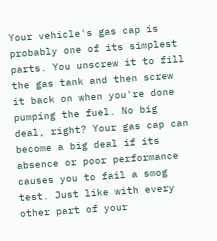Your vehicle's gas cap is probably one of its simplest parts. You unscrew it to fill the gas tank and then screw it back on when you're done pumping the fuel. No big deal, right? Your gas cap can become a big deal if its absence or poor performance causes you to fail a smog test. Just like with every other part of your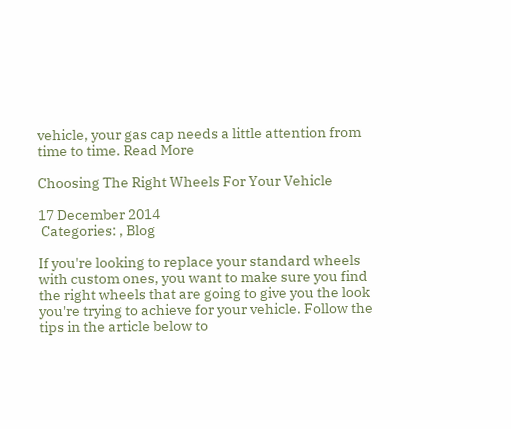vehicle, your gas cap needs a little attention from time to time. Read More

Choosing The Right Wheels For Your Vehicle

17 December 2014
 Categories: , Blog

If you're looking to replace your standard wheels with custom ones, you want to make sure you find the right wheels that are going to give you the look you're trying to achieve for your vehicle. Follow the tips in the article below to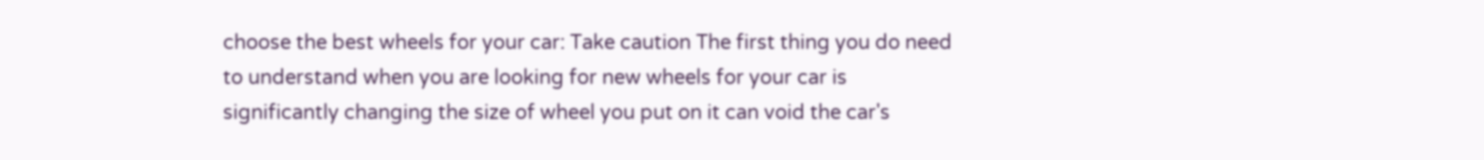choose the best wheels for your car: Take caution The first thing you do need to understand when you are looking for new wheels for your car is significantly changing the size of wheel you put on it can void the car's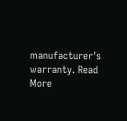manufacturer's warranty. Read More